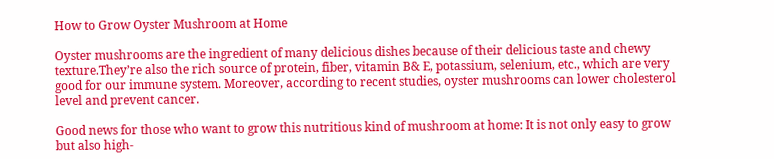How to Grow Oyster Mushroom at Home

Oyster mushrooms are the ingredient of many delicious dishes because of their delicious taste and chewy texture.They’re also the rich source of protein, fiber, vitamin B& E, potassium, selenium, etc., which are very good for our immune system. Moreover, according to recent studies, oyster mushrooms can lower cholesterol level and prevent cancer.

Good news for those who want to grow this nutritious kind of mushroom at home: It is not only easy to grow but also high-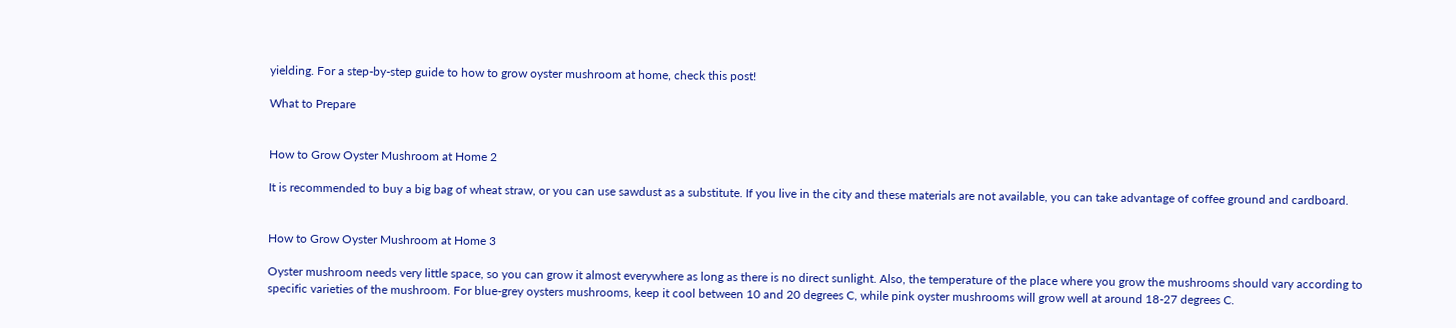yielding. For a step-by-step guide to how to grow oyster mushroom at home, check this post!

What to Prepare


How to Grow Oyster Mushroom at Home 2

It is recommended to buy a big bag of wheat straw, or you can use sawdust as a substitute. If you live in the city and these materials are not available, you can take advantage of coffee ground and cardboard.


How to Grow Oyster Mushroom at Home 3

Oyster mushroom needs very little space, so you can grow it almost everywhere as long as there is no direct sunlight. Also, the temperature of the place where you grow the mushrooms should vary according to specific varieties of the mushroom. For blue-grey oysters mushrooms, keep it cool between 10 and 20 degrees C, while pink oyster mushrooms will grow well at around 18-27 degrees C.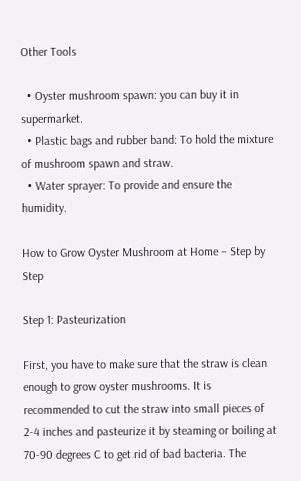Other Tools

  • Oyster mushroom spawn: you can buy it in supermarket.
  • Plastic bags and rubber band: To hold the mixture of mushroom spawn and straw.
  • Water sprayer: To provide and ensure the humidity.

How to Grow Oyster Mushroom at Home – Step by Step

Step 1: Pasteurization

First, you have to make sure that the straw is clean enough to grow oyster mushrooms. It is recommended to cut the straw into small pieces of 2-4 inches and pasteurize it by steaming or boiling at 70-90 degrees C to get rid of bad bacteria. The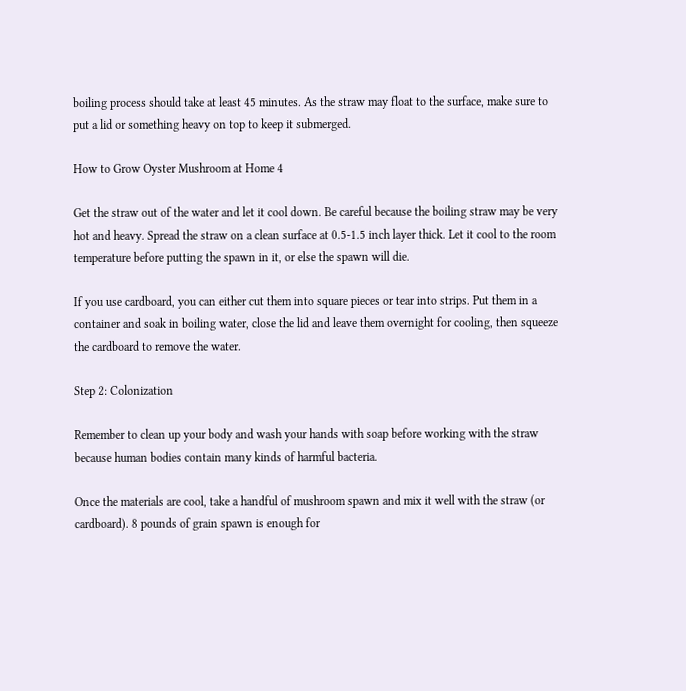boiling process should take at least 45 minutes. As the straw may float to the surface, make sure to put a lid or something heavy on top to keep it submerged.

How to Grow Oyster Mushroom at Home 4

Get the straw out of the water and let it cool down. Be careful because the boiling straw may be very hot and heavy. Spread the straw on a clean surface at 0.5-1.5 inch layer thick. Let it cool to the room temperature before putting the spawn in it, or else the spawn will die.

If you use cardboard, you can either cut them into square pieces or tear into strips. Put them in a container and soak in boiling water, close the lid and leave them overnight for cooling, then squeeze the cardboard to remove the water.

Step 2: Colonization

Remember to clean up your body and wash your hands with soap before working with the straw because human bodies contain many kinds of harmful bacteria.

Once the materials are cool, take a handful of mushroom spawn and mix it well with the straw (or cardboard). 8 pounds of grain spawn is enough for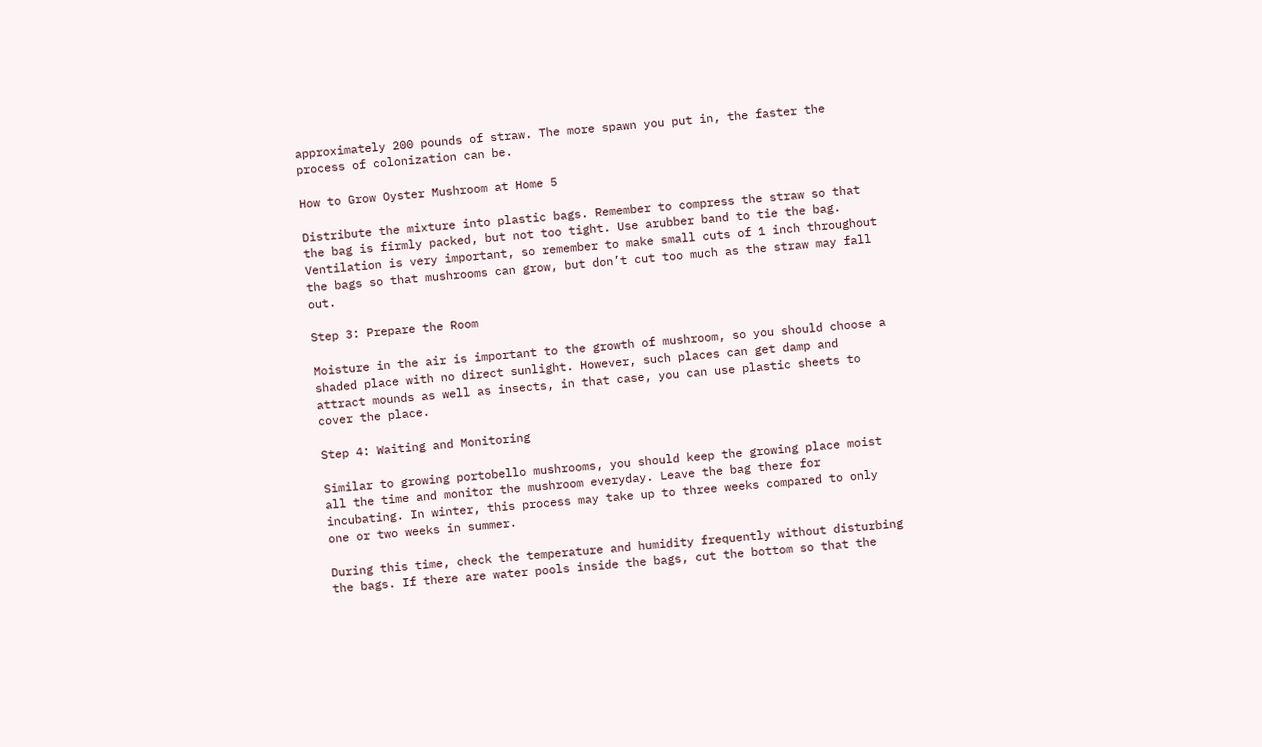approximately 200 pounds of straw. The more spawn you put in, the faster the process of colonization can be.

How to Grow Oyster Mushroom at Home 5

Distribute the mixture into plastic bags. Remember to compress the straw so that the bag is firmly packed, but not too tight. Use arubber band to tie the bag. Ventilation is very important, so remember to make small cuts of 1 inch throughout the bags so that mushrooms can grow, but don’t cut too much as the straw may fall out.

Step 3: Prepare the Room

Moisture in the air is important to the growth of mushroom, so you should choose a shaded place with no direct sunlight. However, such places can get damp and attract mounds as well as insects, in that case, you can use plastic sheets to cover the place.

Step 4: Waiting and Monitoring

Similar to growing portobello mushrooms, you should keep the growing place moist all the time and monitor the mushroom everyday. Leave the bag there for incubating. In winter, this process may take up to three weeks compared to only one or two weeks in summer.

During this time, check the temperature and humidity frequently without disturbing the bags. If there are water pools inside the bags, cut the bottom so that the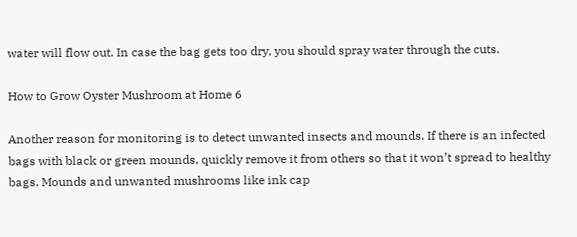water will flow out. In case the bag gets too dry, you should spray water through the cuts.

How to Grow Oyster Mushroom at Home 6

Another reason for monitoring is to detect unwanted insects and mounds. If there is an infected bags with black or green mounds, quickly remove it from others so that it won’t spread to healthy bags. Mounds and unwanted mushrooms like ink cap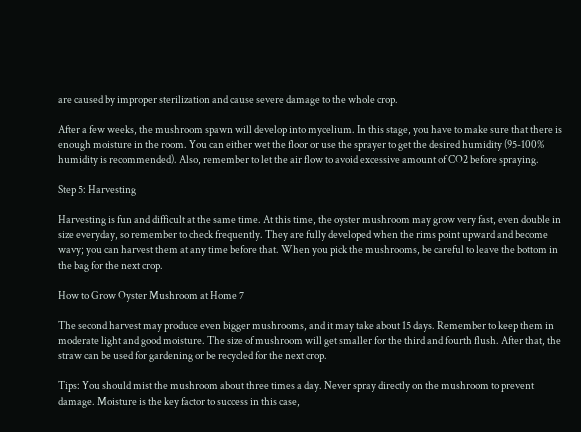are caused by improper sterilization and cause severe damage to the whole crop.

After a few weeks, the mushroom spawn will develop into mycelium. In this stage, you have to make sure that there is enough moisture in the room. You can either wet the floor or use the sprayer to get the desired humidity (95-100% humidity is recommended). Also, remember to let the air flow to avoid excessive amount of CO2 before spraying.

Step 5: Harvesting

Harvesting is fun and difficult at the same time. At this time, the oyster mushroom may grow very fast, even double in size everyday, so remember to check frequently. They are fully developed when the rims point upward and become wavy; you can harvest them at any time before that. When you pick the mushrooms, be careful to leave the bottom in the bag for the next crop.

How to Grow Oyster Mushroom at Home 7

The second harvest may produce even bigger mushrooms, and it may take about 15 days. Remember to keep them in moderate light and good moisture. The size of mushroom will get smaller for the third and fourth flush. After that, the straw can be used for gardening or be recycled for the next crop.

Tips: You should mist the mushroom about three times a day. Never spray directly on the mushroom to prevent damage. Moisture is the key factor to success in this case,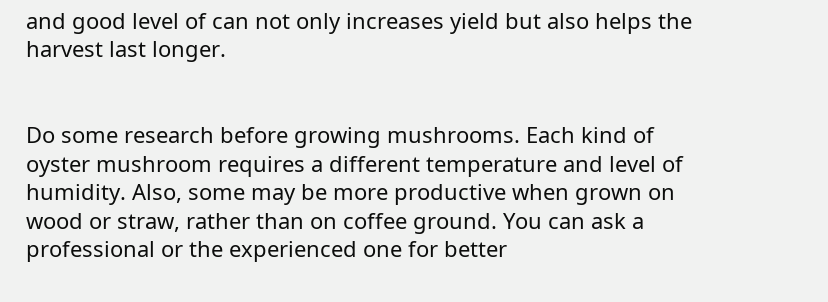and good level of can not only increases yield but also helps the harvest last longer.


Do some research before growing mushrooms. Each kind of oyster mushroom requires a different temperature and level of humidity. Also, some may be more productive when grown on wood or straw, rather than on coffee ground. You can ask a professional or the experienced one for better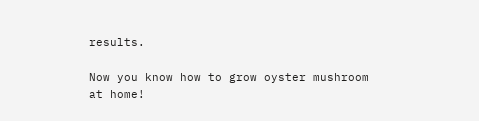results.

Now you know how to grow oyster mushroom at home!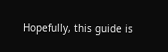Hopefully, this guide is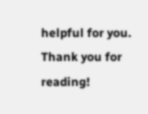helpful for you. Thank you for reading!